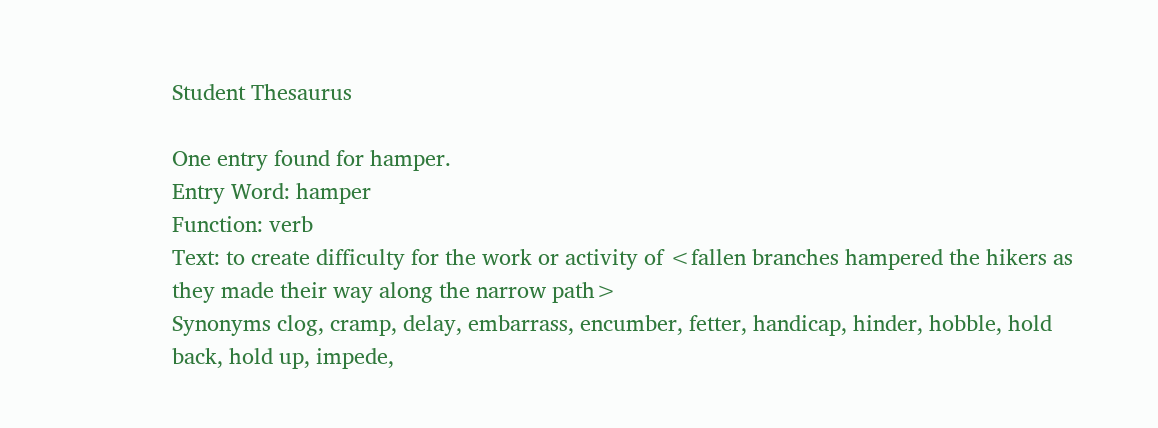Student Thesaurus

One entry found for hamper.
Entry Word: hamper
Function: verb
Text: to create difficulty for the work or activity of <fallen branches hampered the hikers as they made their way along the narrow path>
Synonyms clog, cramp, delay, embarrass, encumber, fetter, handicap, hinder, hobble, hold back, hold up, impede,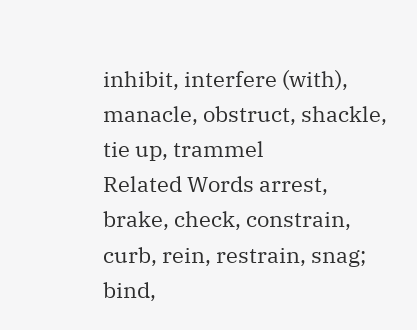inhibit, interfere (with), manacle, obstruct, shackle, tie up, trammel
Related Words arrest, brake, check, constrain, curb, rein, restrain, snag; bind,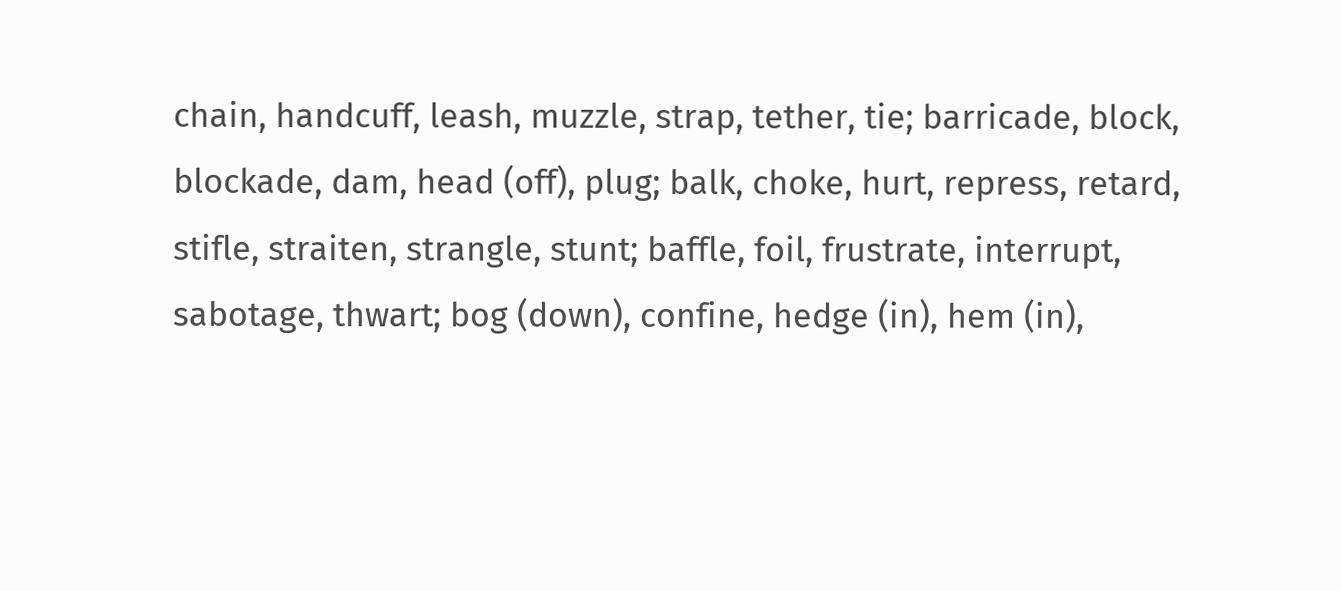chain, handcuff, leash, muzzle, strap, tether, tie; barricade, block, blockade, dam, head (off), plug; balk, choke, hurt, repress, retard, stifle, straiten, strangle, stunt; baffle, foil, frustrate, interrupt, sabotage, thwart; bog (down), confine, hedge (in), hem (in),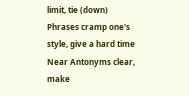limit, tie (down)
Phrases cramp one's style, give a hard time
Near Antonyms clear, make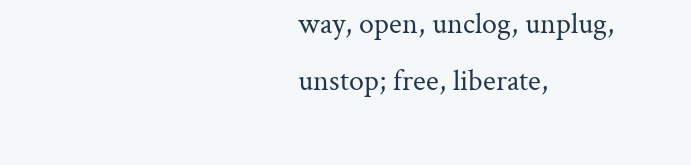way, open, unclog, unplug, unstop; free, liberate,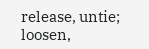release, untie; loosen,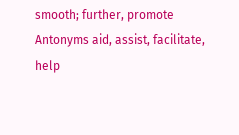smooth; further, promote
Antonyms aid, assist, facilitate, help